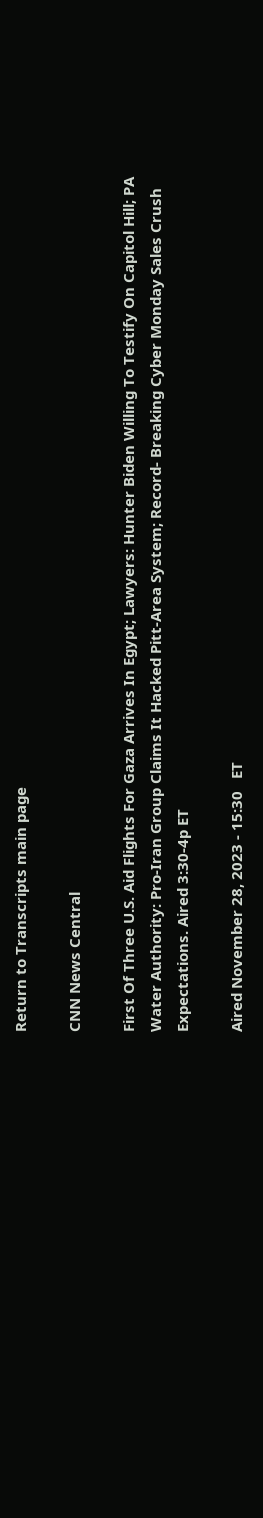Return to Transcripts main page

CNN News Central

First Of Three U.S. Aid Flights For Gaza Arrives In Egypt; Lawyers: Hunter Biden Willing To Testify On Capitol Hill; PA Water Authority: Pro-Iran Group Claims It Hacked Pitt-Area System; Record- Breaking Cyber Monday Sales Crush Expectations. Aired 3:30-4p ET

Aired November 28, 2023 - 15:30   ET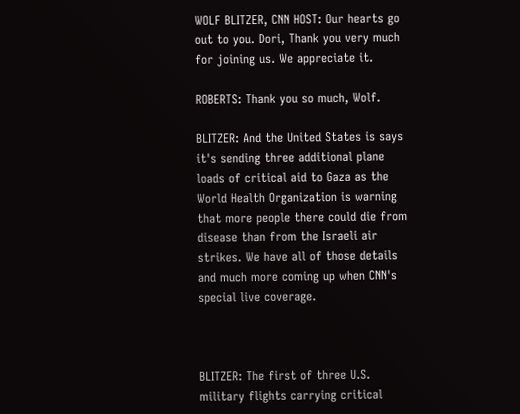WOLF BLITZER, CNN HOST: Our hearts go out to you. Dori, Thank you very much for joining us. We appreciate it.

ROBERTS: Thank you so much, Wolf.

BLITZER: And the United States is says it's sending three additional plane loads of critical aid to Gaza as the World Health Organization is warning that more people there could die from disease than from the Israeli air strikes. We have all of those details and much more coming up when CNN's special live coverage.



BLITZER: The first of three U.S. military flights carrying critical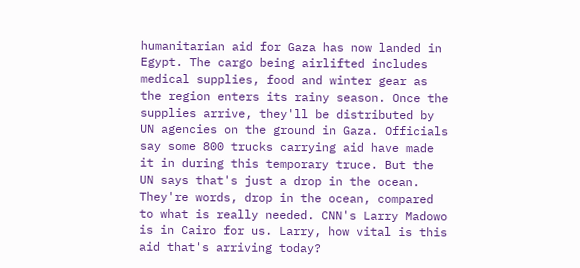humanitarian aid for Gaza has now landed in Egypt. The cargo being airlifted includes medical supplies, food and winter gear as the region enters its rainy season. Once the supplies arrive, they'll be distributed by UN agencies on the ground in Gaza. Officials say some 800 trucks carrying aid have made it in during this temporary truce. But the UN says that's just a drop in the ocean. They're words, drop in the ocean, compared to what is really needed. CNN's Larry Madowo is in Cairo for us. Larry, how vital is this aid that's arriving today?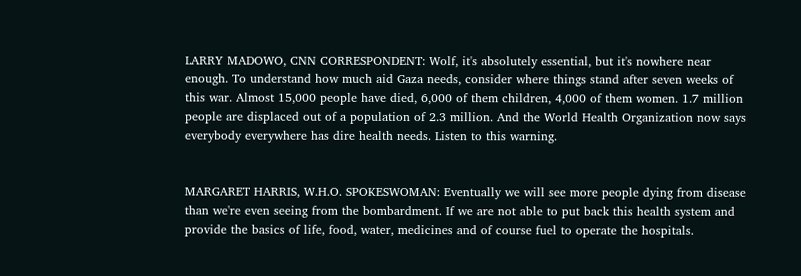LARRY MADOWO, CNN CORRESPONDENT: Wolf, it's absolutely essential, but it's nowhere near enough. To understand how much aid Gaza needs, consider where things stand after seven weeks of this war. Almost 15,000 people have died, 6,000 of them children, 4,000 of them women. 1.7 million people are displaced out of a population of 2.3 million. And the World Health Organization now says everybody everywhere has dire health needs. Listen to this warning.


MARGARET HARRIS, W.H.O. SPOKESWOMAN: Eventually we will see more people dying from disease than we're even seeing from the bombardment. If we are not able to put back this health system and provide the basics of life, food, water, medicines and of course fuel to operate the hospitals.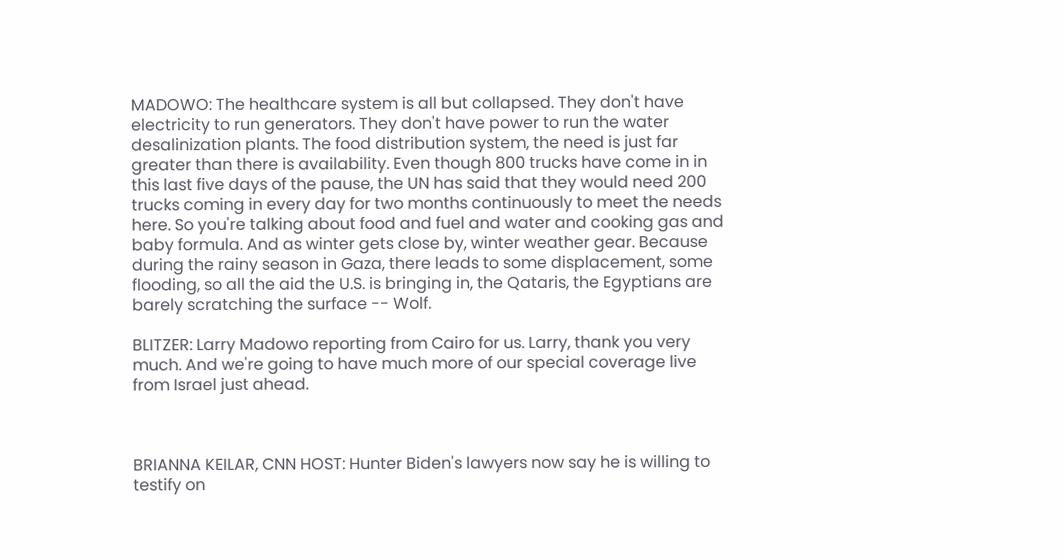MADOWO: The healthcare system is all but collapsed. They don't have electricity to run generators. They don't have power to run the water desalinization plants. The food distribution system, the need is just far greater than there is availability. Even though 800 trucks have come in in this last five days of the pause, the UN has said that they would need 200 trucks coming in every day for two months continuously to meet the needs here. So you're talking about food and fuel and water and cooking gas and baby formula. And as winter gets close by, winter weather gear. Because during the rainy season in Gaza, there leads to some displacement, some flooding, so all the aid the U.S. is bringing in, the Qataris, the Egyptians are barely scratching the surface -- Wolf.

BLITZER: Larry Madowo reporting from Cairo for us. Larry, thank you very much. And we're going to have much more of our special coverage live from Israel just ahead.



BRIANNA KEILAR, CNN HOST: Hunter Biden's lawyers now say he is willing to testify on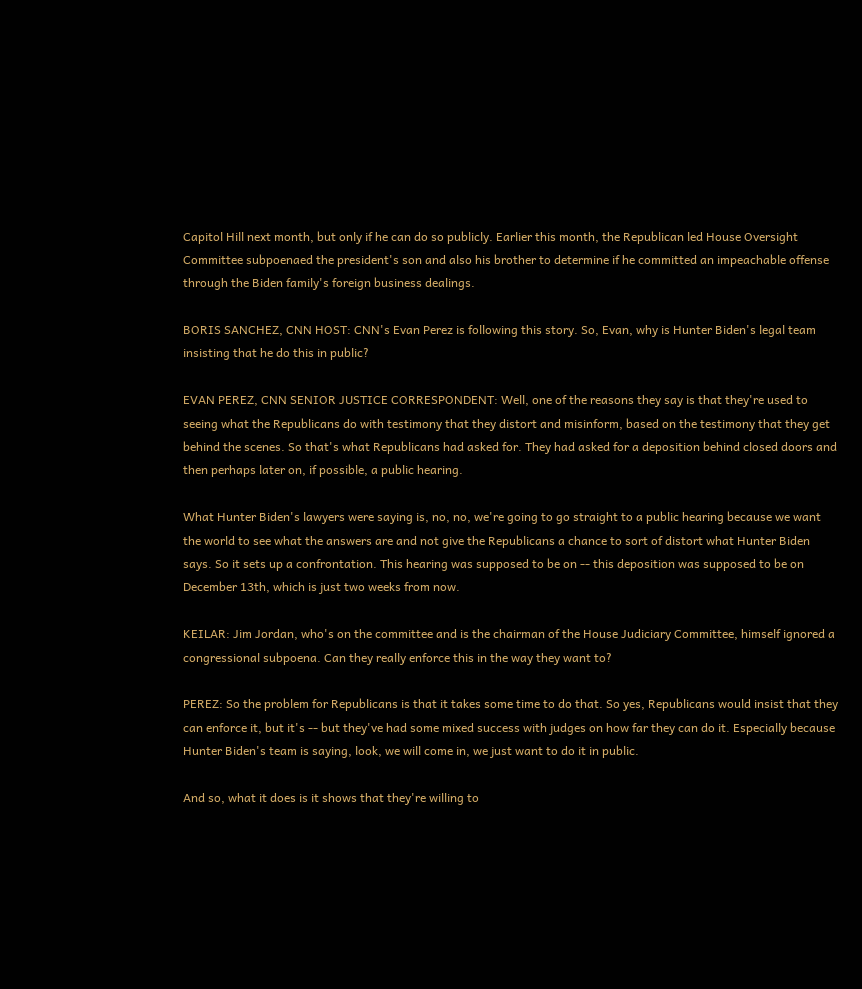Capitol Hill next month, but only if he can do so publicly. Earlier this month, the Republican led House Oversight Committee subpoenaed the president's son and also his brother to determine if he committed an impeachable offense through the Biden family's foreign business dealings.

BORIS SANCHEZ, CNN HOST: CNN's Evan Perez is following this story. So, Evan, why is Hunter Biden's legal team insisting that he do this in public?

EVAN PEREZ, CNN SENIOR JUSTICE CORRESPONDENT: Well, one of the reasons they say is that they're used to seeing what the Republicans do with testimony that they distort and misinform, based on the testimony that they get behind the scenes. So that's what Republicans had asked for. They had asked for a deposition behind closed doors and then perhaps later on, if possible, a public hearing.

What Hunter Biden's lawyers were saying is, no, no, we're going to go straight to a public hearing because we want the world to see what the answers are and not give the Republicans a chance to sort of distort what Hunter Biden says. So it sets up a confrontation. This hearing was supposed to be on -- this deposition was supposed to be on December 13th, which is just two weeks from now.

KEILAR: Jim Jordan, who's on the committee and is the chairman of the House Judiciary Committee, himself ignored a congressional subpoena. Can they really enforce this in the way they want to?

PEREZ: So the problem for Republicans is that it takes some time to do that. So yes, Republicans would insist that they can enforce it, but it's -- but they've had some mixed success with judges on how far they can do it. Especially because Hunter Biden's team is saying, look, we will come in, we just want to do it in public.

And so, what it does is it shows that they're willing to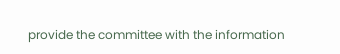provide the committee with the information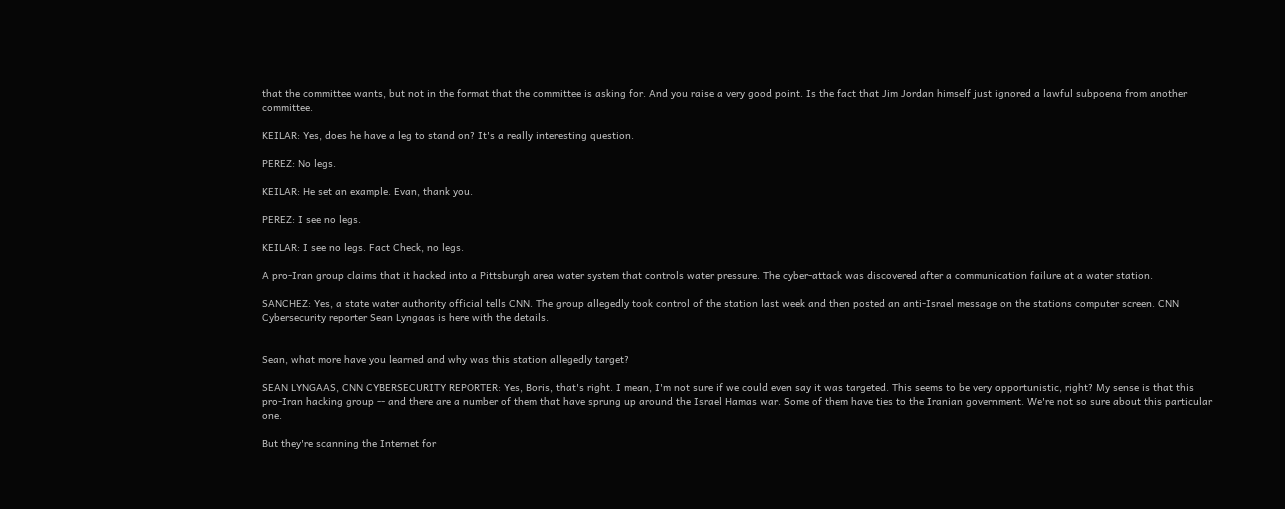that the committee wants, but not in the format that the committee is asking for. And you raise a very good point. Is the fact that Jim Jordan himself just ignored a lawful subpoena from another committee.

KEILAR: Yes, does he have a leg to stand on? It's a really interesting question.

PEREZ: No legs.

KEILAR: He set an example. Evan, thank you.

PEREZ: I see no legs.

KEILAR: I see no legs. Fact Check, no legs.

A pro-Iran group claims that it hacked into a Pittsburgh area water system that controls water pressure. The cyber-attack was discovered after a communication failure at a water station.

SANCHEZ: Yes, a state water authority official tells CNN. The group allegedly took control of the station last week and then posted an anti-Israel message on the stations computer screen. CNN Cybersecurity reporter Sean Lyngaas is here with the details.


Sean, what more have you learned and why was this station allegedly target?

SEAN LYNGAAS, CNN CYBERSECURITY REPORTER: Yes, Boris, that's right. I mean, I'm not sure if we could even say it was targeted. This seems to be very opportunistic, right? My sense is that this pro-Iran hacking group -- and there are a number of them that have sprung up around the Israel Hamas war. Some of them have ties to the Iranian government. We're not so sure about this particular one.

But they're scanning the Internet for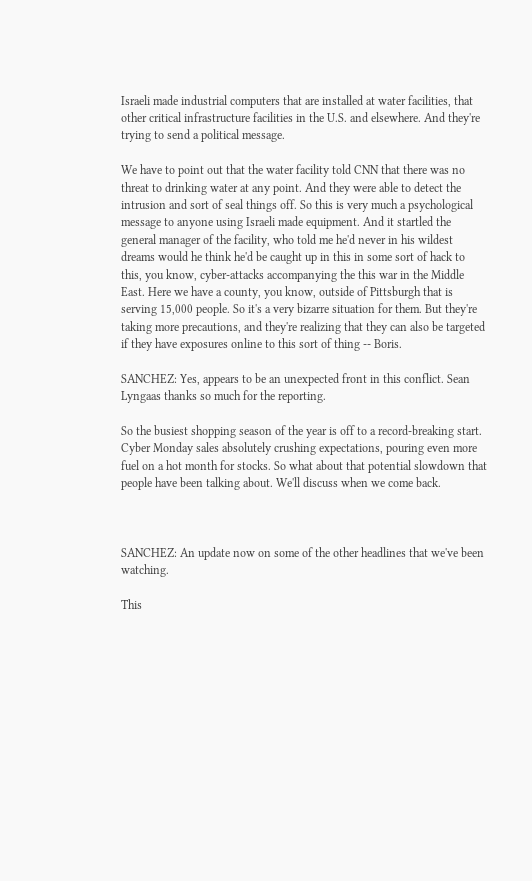Israeli made industrial computers that are installed at water facilities, that other critical infrastructure facilities in the U.S. and elsewhere. And they're trying to send a political message.

We have to point out that the water facility told CNN that there was no threat to drinking water at any point. And they were able to detect the intrusion and sort of seal things off. So this is very much a psychological message to anyone using Israeli made equipment. And it startled the general manager of the facility, who told me he'd never in his wildest dreams would he think he'd be caught up in this in some sort of hack to this, you know, cyber-attacks accompanying the this war in the Middle East. Here we have a county, you know, outside of Pittsburgh that is serving 15,000 people. So it's a very bizarre situation for them. But they're taking more precautions, and they're realizing that they can also be targeted if they have exposures online to this sort of thing -- Boris.

SANCHEZ: Yes, appears to be an unexpected front in this conflict. Sean Lyngaas thanks so much for the reporting.

So the busiest shopping season of the year is off to a record-breaking start. Cyber Monday sales absolutely crushing expectations, pouring even more fuel on a hot month for stocks. So what about that potential slowdown that people have been talking about. We'll discuss when we come back.



SANCHEZ: An update now on some of the other headlines that we've been watching.

This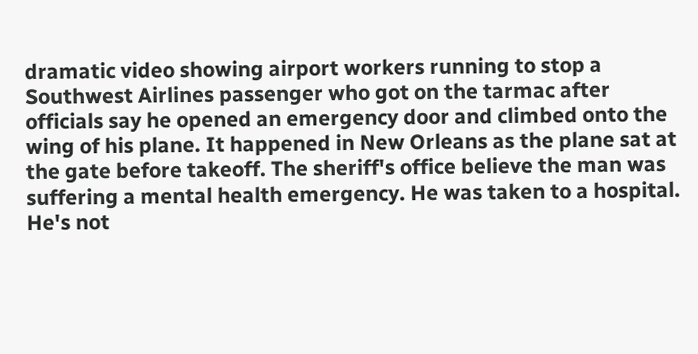dramatic video showing airport workers running to stop a Southwest Airlines passenger who got on the tarmac after officials say he opened an emergency door and climbed onto the wing of his plane. It happened in New Orleans as the plane sat at the gate before takeoff. The sheriff's office believe the man was suffering a mental health emergency. He was taken to a hospital. He's not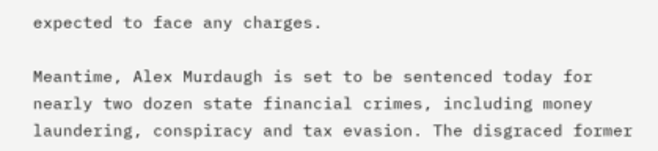expected to face any charges.

Meantime, Alex Murdaugh is set to be sentenced today for nearly two dozen state financial crimes, including money laundering, conspiracy and tax evasion. The disgraced former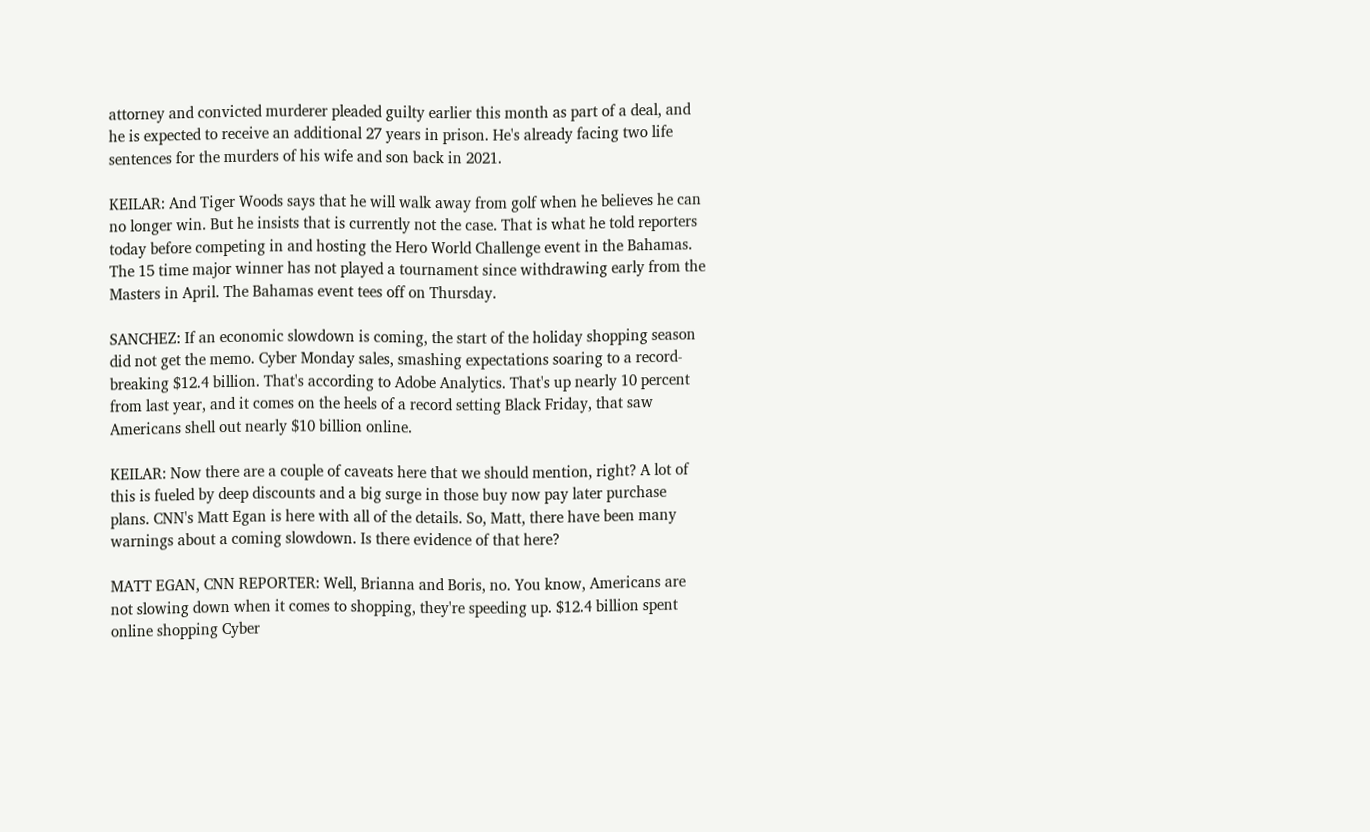attorney and convicted murderer pleaded guilty earlier this month as part of a deal, and he is expected to receive an additional 27 years in prison. He's already facing two life sentences for the murders of his wife and son back in 2021.

KEILAR: And Tiger Woods says that he will walk away from golf when he believes he can no longer win. But he insists that is currently not the case. That is what he told reporters today before competing in and hosting the Hero World Challenge event in the Bahamas. The 15 time major winner has not played a tournament since withdrawing early from the Masters in April. The Bahamas event tees off on Thursday.

SANCHEZ: If an economic slowdown is coming, the start of the holiday shopping season did not get the memo. Cyber Monday sales, smashing expectations soaring to a record-breaking $12.4 billion. That's according to Adobe Analytics. That's up nearly 10 percent from last year, and it comes on the heels of a record setting Black Friday, that saw Americans shell out nearly $10 billion online.

KEILAR: Now there are a couple of caveats here that we should mention, right? A lot of this is fueled by deep discounts and a big surge in those buy now pay later purchase plans. CNN's Matt Egan is here with all of the details. So, Matt, there have been many warnings about a coming slowdown. Is there evidence of that here?

MATT EGAN, CNN REPORTER: Well, Brianna and Boris, no. You know, Americans are not slowing down when it comes to shopping, they're speeding up. $12.4 billion spent online shopping Cyber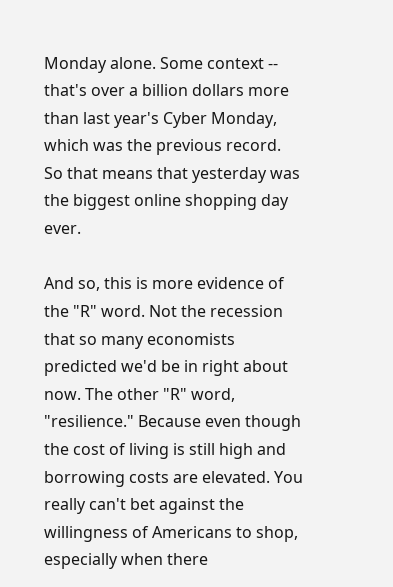Monday alone. Some context -- that's over a billion dollars more than last year's Cyber Monday, which was the previous record. So that means that yesterday was the biggest online shopping day ever.

And so, this is more evidence of the "R" word. Not the recession that so many economists predicted we'd be in right about now. The other "R" word, "resilience." Because even though the cost of living is still high and borrowing costs are elevated. You really can't bet against the willingness of Americans to shop, especially when there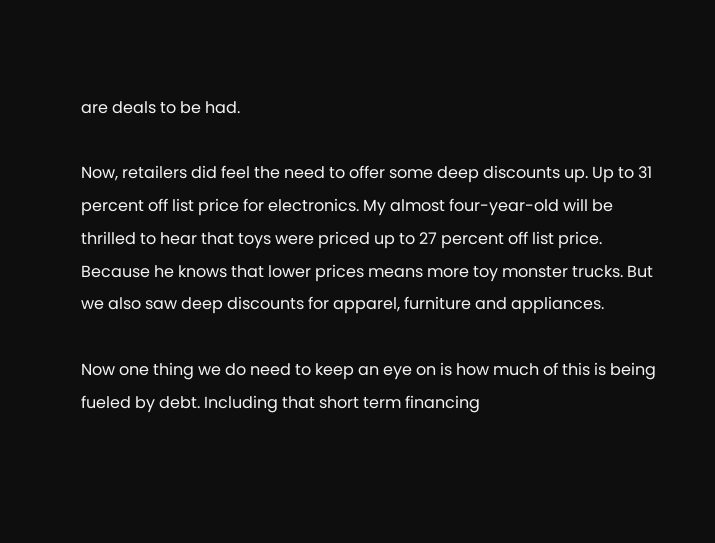are deals to be had.

Now, retailers did feel the need to offer some deep discounts up. Up to 31 percent off list price for electronics. My almost four-year-old will be thrilled to hear that toys were priced up to 27 percent off list price. Because he knows that lower prices means more toy monster trucks. But we also saw deep discounts for apparel, furniture and appliances.

Now one thing we do need to keep an eye on is how much of this is being fueled by debt. Including that short term financing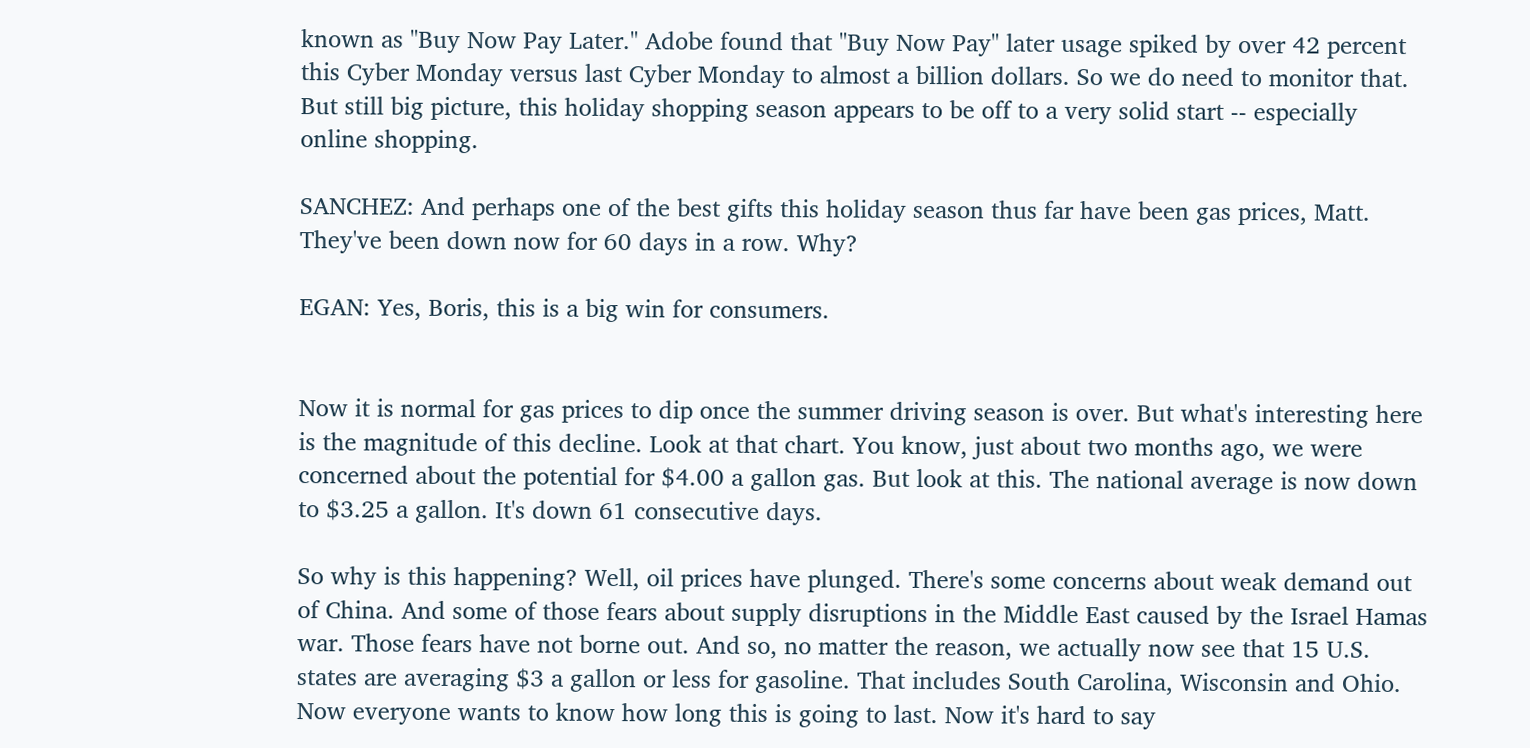known as "Buy Now Pay Later." Adobe found that "Buy Now Pay" later usage spiked by over 42 percent this Cyber Monday versus last Cyber Monday to almost a billion dollars. So we do need to monitor that. But still big picture, this holiday shopping season appears to be off to a very solid start -- especially online shopping.

SANCHEZ: And perhaps one of the best gifts this holiday season thus far have been gas prices, Matt. They've been down now for 60 days in a row. Why?

EGAN: Yes, Boris, this is a big win for consumers.


Now it is normal for gas prices to dip once the summer driving season is over. But what's interesting here is the magnitude of this decline. Look at that chart. You know, just about two months ago, we were concerned about the potential for $4.00 a gallon gas. But look at this. The national average is now down to $3.25 a gallon. It's down 61 consecutive days.

So why is this happening? Well, oil prices have plunged. There's some concerns about weak demand out of China. And some of those fears about supply disruptions in the Middle East caused by the Israel Hamas war. Those fears have not borne out. And so, no matter the reason, we actually now see that 15 U.S. states are averaging $3 a gallon or less for gasoline. That includes South Carolina, Wisconsin and Ohio. Now everyone wants to know how long this is going to last. Now it's hard to say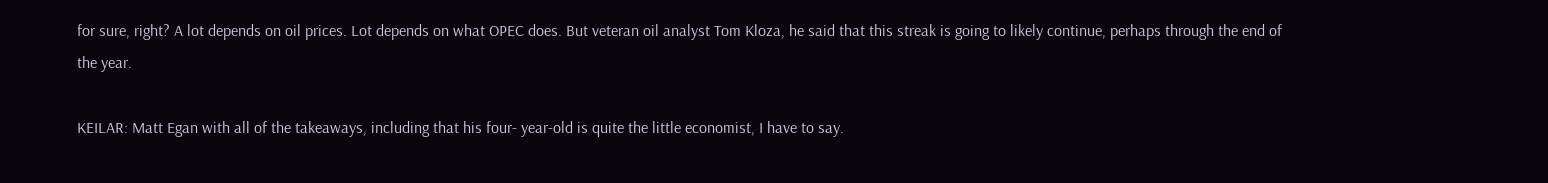for sure, right? A lot depends on oil prices. Lot depends on what OPEC does. But veteran oil analyst Tom Kloza, he said that this streak is going to likely continue, perhaps through the end of the year.

KEILAR: Matt Egan with all of the takeaways, including that his four- year-old is quite the little economist, I have to say.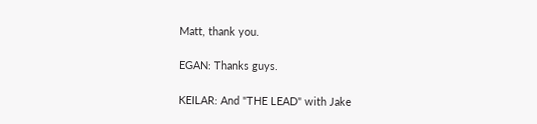Matt, thank you.

EGAN: Thanks guys.

KEILAR: And "THE LEAD" with Jake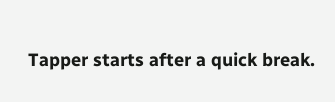Tapper starts after a quick break.